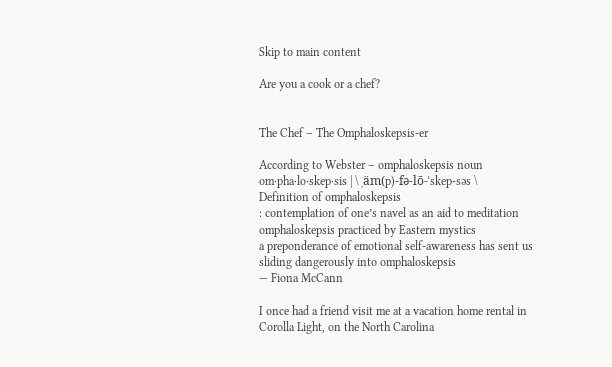Skip to main content

Are you a cook or a chef?


The Chef – The Omphaloskepsis-er

According to Webster – omphaloskepsis noun
om·pha·lo·skep·sis | \ ˌäm(p)-fə-lō-ˈskep-səs \
Definition of omphaloskepsis
: contemplation of one’s navel as an aid to meditation omphaloskepsis practiced by Eastern mystics
a preponderance of emotional self-awareness has sent us sliding dangerously into omphaloskepsis
— Fiona McCann

I once had a friend visit me at a vacation home rental in Corolla Light, on the North Carolina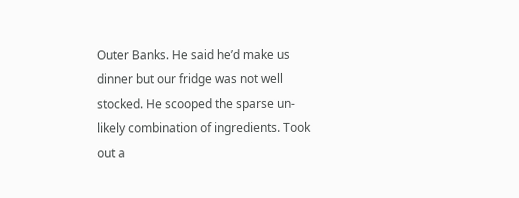Outer Banks. He said he’d make us dinner but our fridge was not well stocked. He scooped the sparse un-likely combination of ingredients. Took out a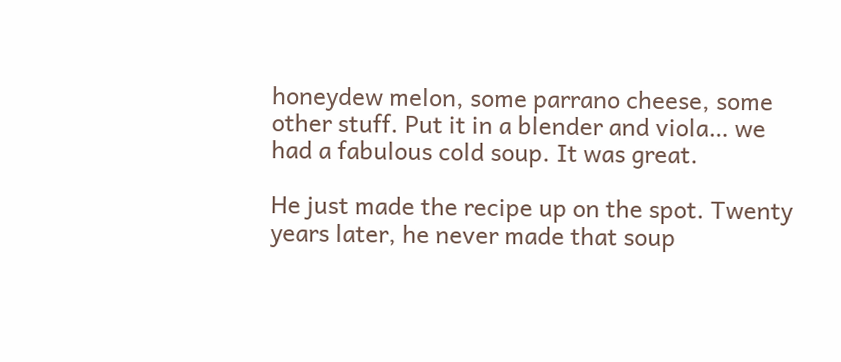honeydew melon, some parrano cheese, some other stuff. Put it in a blender and viola… we had a fabulous cold soup. It was great.

He just made the recipe up on the spot. Twenty years later, he never made that soup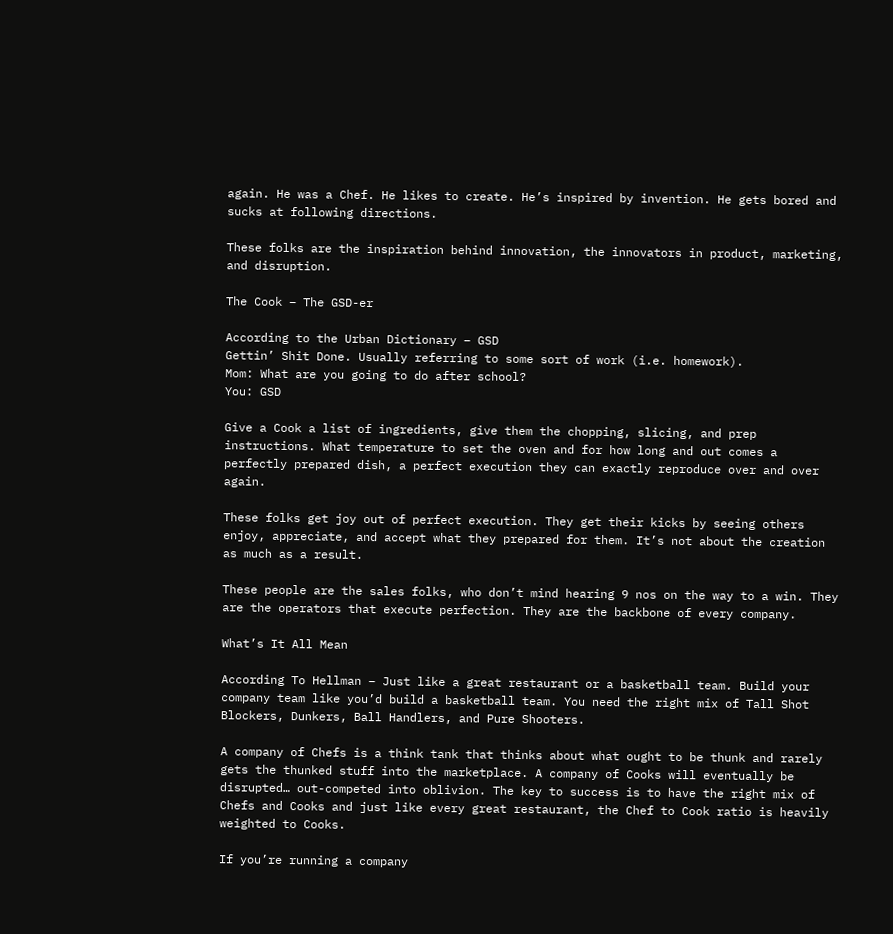again. He was a Chef. He likes to create. He’s inspired by invention. He gets bored and sucks at following directions.

These folks are the inspiration behind innovation, the innovators in product, marketing, and disruption.

The Cook – The GSD-er

According to the Urban Dictionary – GSD
Gettin’ Shit Done. Usually referring to some sort of work (i.e. homework).
Mom: What are you going to do after school?
You: GSD

Give a Cook a list of ingredients, give them the chopping, slicing, and prep instructions. What temperature to set the oven and for how long and out comes a perfectly prepared dish, a perfect execution they can exactly reproduce over and over again.

These folks get joy out of perfect execution. They get their kicks by seeing others enjoy, appreciate, and accept what they prepared for them. It’s not about the creation as much as a result.

These people are the sales folks, who don’t mind hearing 9 nos on the way to a win. They are the operators that execute perfection. They are the backbone of every company.

What’s It All Mean

According To Hellman – Just like a great restaurant or a basketball team. Build your company team like you’d build a basketball team. You need the right mix of Tall Shot Blockers, Dunkers, Ball Handlers, and Pure Shooters.

A company of Chefs is a think tank that thinks about what ought to be thunk and rarely gets the thunked stuff into the marketplace. A company of Cooks will eventually be disrupted… out-competed into oblivion. The key to success is to have the right mix of Chefs and Cooks and just like every great restaurant, the Chef to Cook ratio is heavily weighted to Cooks.

If you’re running a company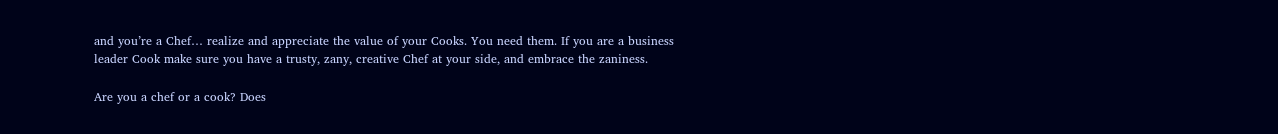and you’re a Chef… realize and appreciate the value of your Cooks. You need them. If you are a business leader Cook make sure you have a trusty, zany, creative Chef at your side, and embrace the zaniness.

Are you a chef or a cook? Does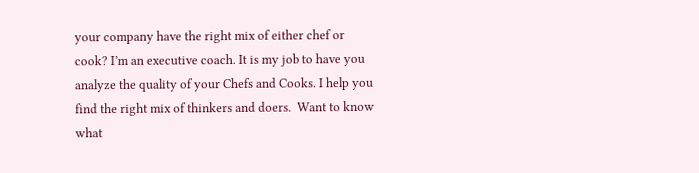your company have the right mix of either chef or cook? I’m an executive coach. It is my job to have you analyze the quality of your Chefs and Cooks. I help you find the right mix of thinkers and doers.  Want to know what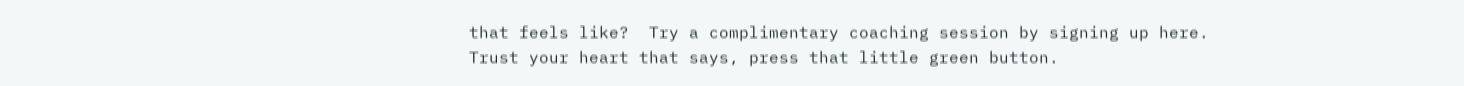that feels like?  Try a complimentary coaching session by signing up here. Trust your heart that says, press that little green button.